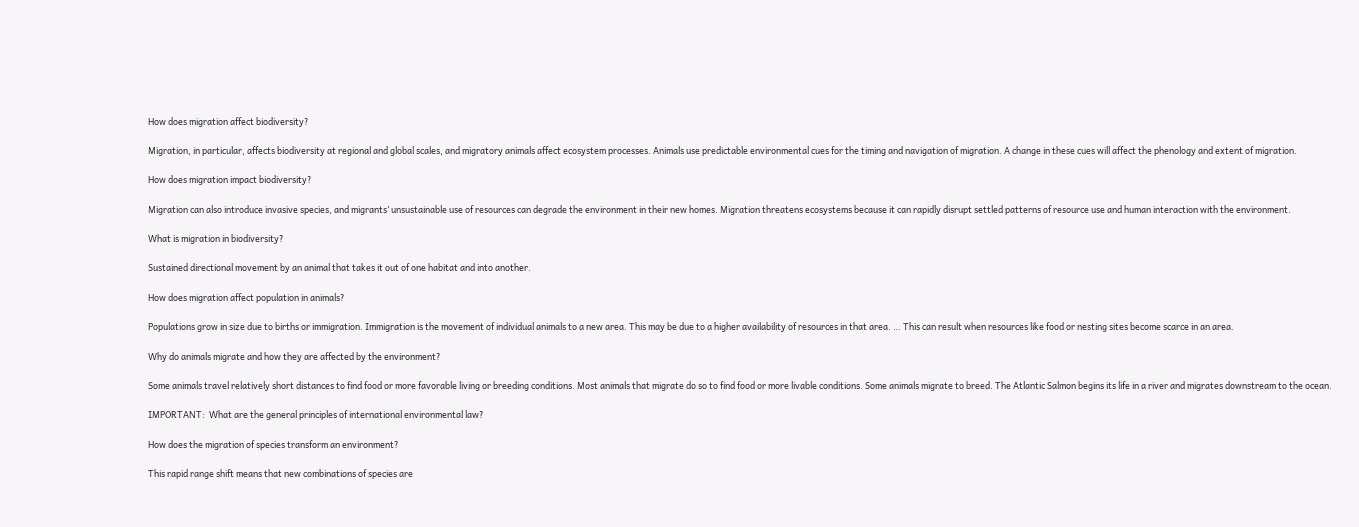How does migration affect biodiversity?

Migration, in particular, affects biodiversity at regional and global scales, and migratory animals affect ecosystem processes. Animals use predictable environmental cues for the timing and navigation of migration. A change in these cues will affect the phenology and extent of migration.

How does migration impact biodiversity?

Migration can also introduce invasive species, and migrants’ unsustainable use of resources can degrade the environment in their new homes. Migration threatens ecosystems because it can rapidly disrupt settled patterns of resource use and human interaction with the environment.

What is migration in biodiversity?

Sustained directional movement by an animal that takes it out of one habitat and into another.

How does migration affect population in animals?

Populations grow in size due to births or immigration. Immigration is the movement of individual animals to a new area. This may be due to a higher availability of resources in that area. … This can result when resources like food or nesting sites become scarce in an area.

Why do animals migrate and how they are affected by the environment?

Some animals travel relatively short distances to find food or more favorable living or breeding conditions. Most animals that migrate do so to find food or more livable conditions. Some animals migrate to breed. The Atlantic Salmon begins its life in a river and migrates downstream to the ocean.

IMPORTANT:  What are the general principles of international environmental law?

How does the migration of species transform an environment?

This rapid range shift means that new combinations of species are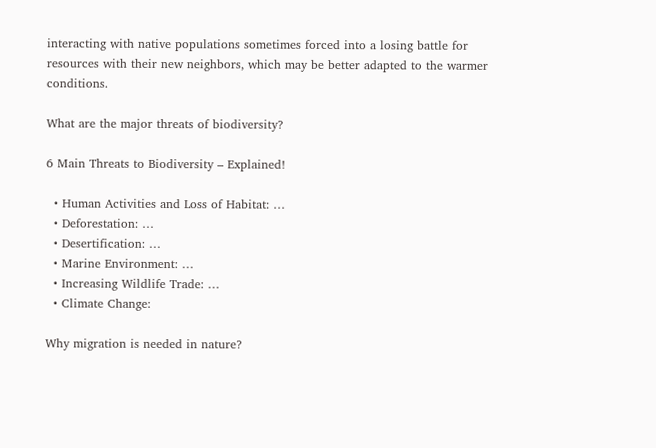interacting with native populations sometimes forced into a losing battle for resources with their new neighbors, which may be better adapted to the warmer conditions.

What are the major threats of biodiversity?

6 Main Threats to Biodiversity – Explained!

  • Human Activities and Loss of Habitat: …
  • Deforestation: …
  • Desertification: …
  • Marine Environment: …
  • Increasing Wildlife Trade: …
  • Climate Change:

Why migration is needed in nature?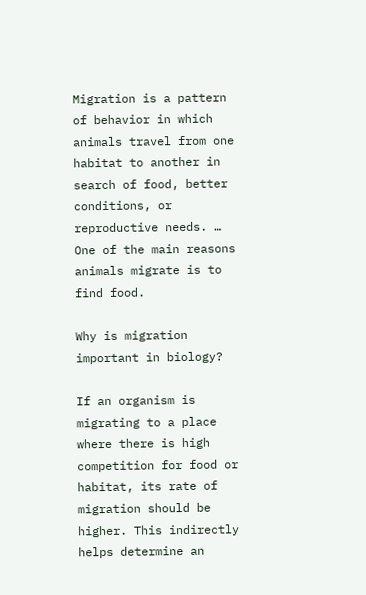Migration is a pattern of behavior in which animals travel from one habitat to another in search of food, better conditions, or reproductive needs. … One of the main reasons animals migrate is to find food.

Why is migration important in biology?

If an organism is migrating to a place where there is high competition for food or habitat, its rate of migration should be higher. This indirectly helps determine an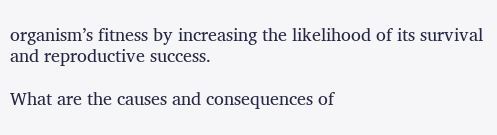organism’s fitness by increasing the likelihood of its survival and reproductive success.

What are the causes and consequences of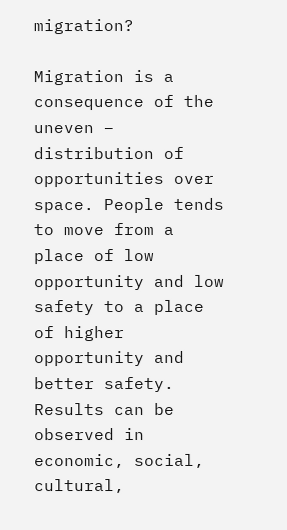migration?

Migration is a consequence of the uneven – distribution of opportunities over space. People tends to move from a place of low opportunity and low safety to a place of higher opportunity and better safety. Results can be observed in economic, social, cultural,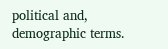political and, demographic terms.